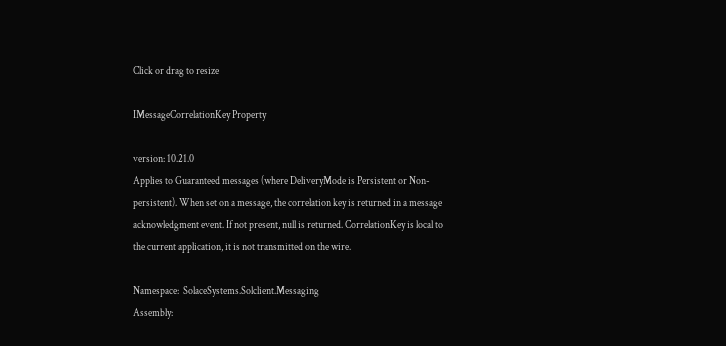Click or drag to resize

IMessageCorrelationKey Property

version: 10.21.0
Applies to Guaranteed messages (where DeliveryMode is Persistent or Non-persistent). When set on a message, the correlation key is returned in a message acknowledgment event. If not present, null is returned. CorrelationKey is local to the current application, it is not transmitted on the wire.

Namespace:  SolaceSystems.Solclient.Messaging
Assembly: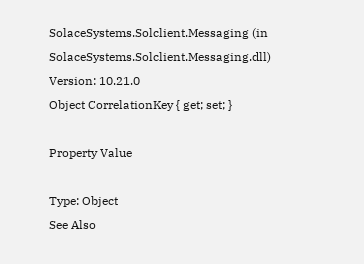SolaceSystems.Solclient.Messaging (in SolaceSystems.Solclient.Messaging.dll) Version: 10.21.0
Object CorrelationKey { get; set; }

Property Value

Type: Object
See Also